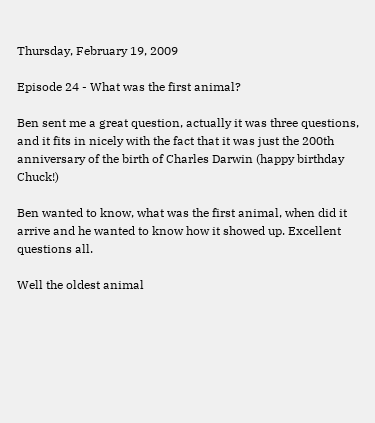Thursday, February 19, 2009

Episode 24 - What was the first animal?

Ben sent me a great question, actually it was three questions, and it fits in nicely with the fact that it was just the 200th anniversary of the birth of Charles Darwin (happy birthday Chuck!)

Ben wanted to know, what was the first animal, when did it arrive and he wanted to know how it showed up. Excellent questions all.

Well the oldest animal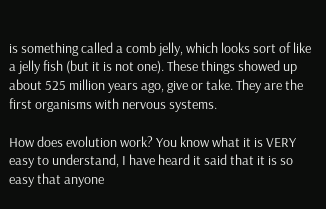is something called a comb jelly, which looks sort of like a jelly fish (but it is not one). These things showed up about 525 million years ago, give or take. They are the first organisms with nervous systems.

How does evolution work? You know what it is VERY easy to understand, I have heard it said that it is so easy that anyone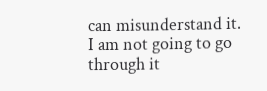can misunderstand it. I am not going to go through it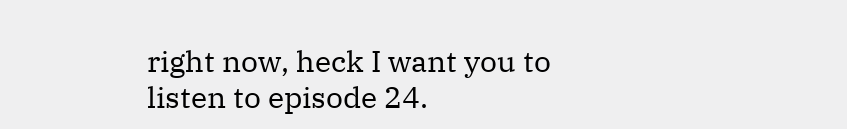right now, heck I want you to listen to episode 24.